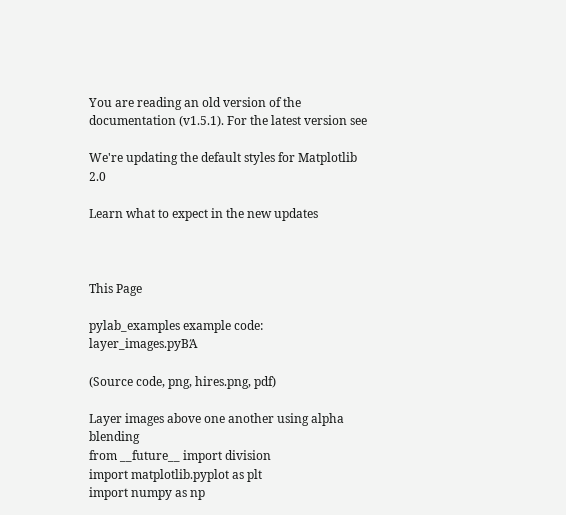You are reading an old version of the documentation (v1.5.1). For the latest version see

We're updating the default styles for Matplotlib 2.0

Learn what to expect in the new updates



This Page

pylab_examples example code: layer_images.pyΒΆ

(Source code, png, hires.png, pdf)

Layer images above one another using alpha blending
from __future__ import division
import matplotlib.pyplot as plt
import numpy as np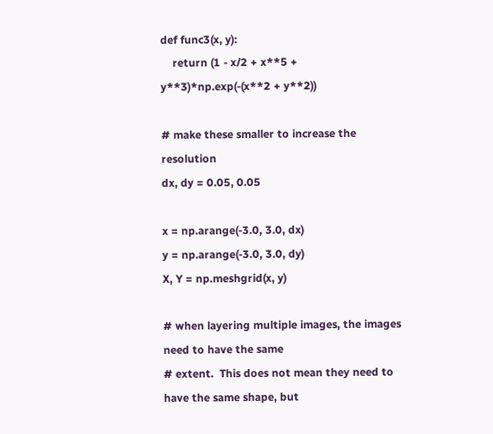def func3(x, y):
    return (1 - x/2 + x**5 + y**3)*np.exp(-(x**2 + y**2))

# make these smaller to increase the resolution
dx, dy = 0.05, 0.05

x = np.arange(-3.0, 3.0, dx)
y = np.arange(-3.0, 3.0, dy)
X, Y = np.meshgrid(x, y)

# when layering multiple images, the images need to have the same
# extent.  This does not mean they need to have the same shape, but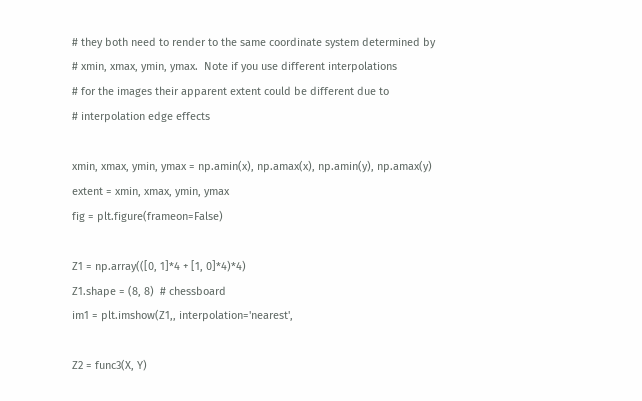# they both need to render to the same coordinate system determined by
# xmin, xmax, ymin, ymax.  Note if you use different interpolations
# for the images their apparent extent could be different due to
# interpolation edge effects

xmin, xmax, ymin, ymax = np.amin(x), np.amax(x), np.amin(y), np.amax(y)
extent = xmin, xmax, ymin, ymax
fig = plt.figure(frameon=False)

Z1 = np.array(([0, 1]*4 + [1, 0]*4)*4)
Z1.shape = (8, 8)  # chessboard
im1 = plt.imshow(Z1,, interpolation='nearest',

Z2 = func3(X, Y)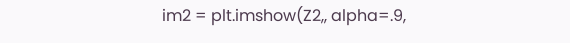im2 = plt.imshow(Z2,, alpha=.9,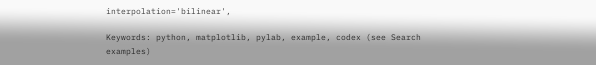interpolation='bilinear',

Keywords: python, matplotlib, pylab, example, codex (see Search examples)